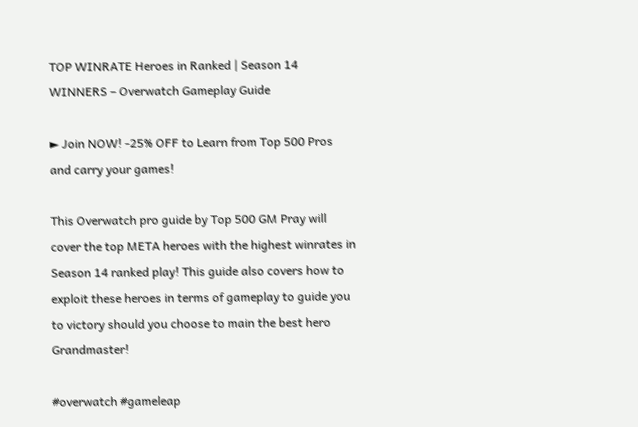TOP WINRATE Heroes in Ranked | Season 14 WINNERS – Overwatch Gameplay Guide

► Join NOW! -25% OFF to Learn from Top 500 Pros and carry your games!

This Overwatch pro guide by Top 500 GM Pray will cover the top META heroes with the highest winrates in Season 14 ranked play! This guide also covers how to exploit these heroes in terms of gameplay to guide you to victory should you choose to main the best hero Grandmaster!

#overwatch #gameleap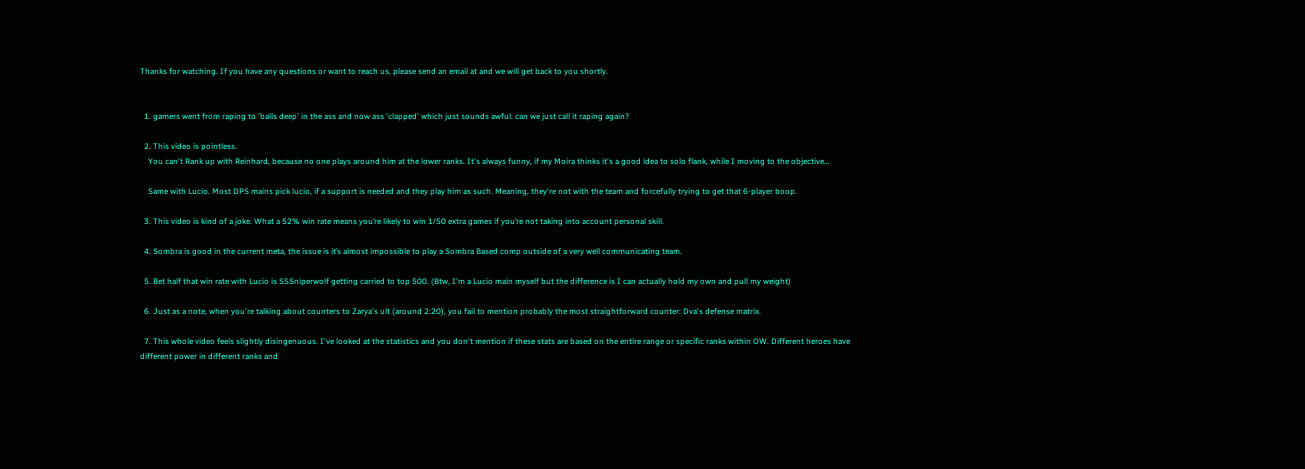Thanks for watching. If you have any questions or want to reach us, please send an email at and we will get back to you shortly.


  1. gamers went from raping to 'balls deep' in the ass and now ass 'clapped' which just sounds awful. can we just call it raping again?

  2. This video is pointless.
    You can't Rank up with Reinhard, because no one plays around him at the lower ranks. It's always funny, if my Moira thinks it's a good idea to solo flank, while I moving to the objective…

    Same with Lucio. Most DPS mains pick lucio, if a support is needed and they play him as such. Meaning, they're not with the team and forcefully trying to get that 6-player boop.

  3. This video is kind of a joke. What a 52% win rate means you’re likely to win 1/50 extra games if you’re not taking into account personal skill.

  4. Sombra is good in the current meta, the issue is it’s almost impossible to play a Sombra Based comp outside of a very well communicating team.

  5. Bet half that win rate with Lucio is SSSniperwolf getting carried to top 500. (Btw, I'm a Lucio main myself but the difference is I can actually hold my own and pull my weight)

  6. Just as a note, when you're talking about counters to Zarya's ult (around 2:20), you fail to mention probably the most straightforward counter: Dva's defense matrix.

  7. This whole video feels slightly disingenuous. I've looked at the statistics and you don't mention if these stats are based on the entire range or specific ranks within OW. Different heroes have different power in different ranks and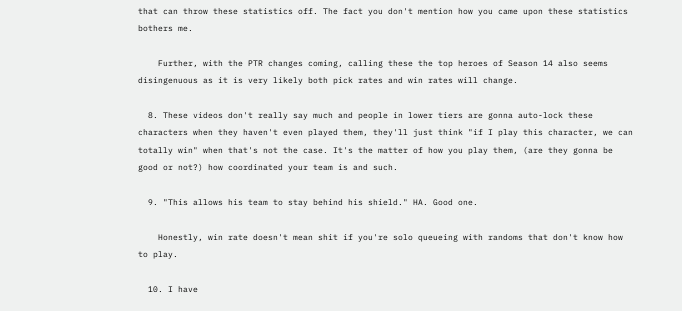that can throw these statistics off. The fact you don't mention how you came upon these statistics bothers me.

    Further, with the PTR changes coming, calling these the top heroes of Season 14 also seems disingenuous as it is very likely both pick rates and win rates will change.

  8. These videos don't really say much and people in lower tiers are gonna auto-lock these characters when they haven't even played them, they'll just think "if I play this character, we can totally win" when that's not the case. It's the matter of how you play them, (are they gonna be good or not?) how coordinated your team is and such.

  9. "This allows his team to stay behind his shield." HA. Good one.

    Honestly, win rate doesn't mean shit if you're solo queueing with randoms that don't know how to play.

  10. I have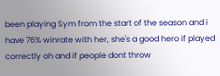been playing Sym from the start of the season and i have 76% winrate with her, she's a good hero if played correctly oh and if people dont throw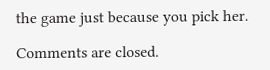the game just because you pick her.

Comments are closed.